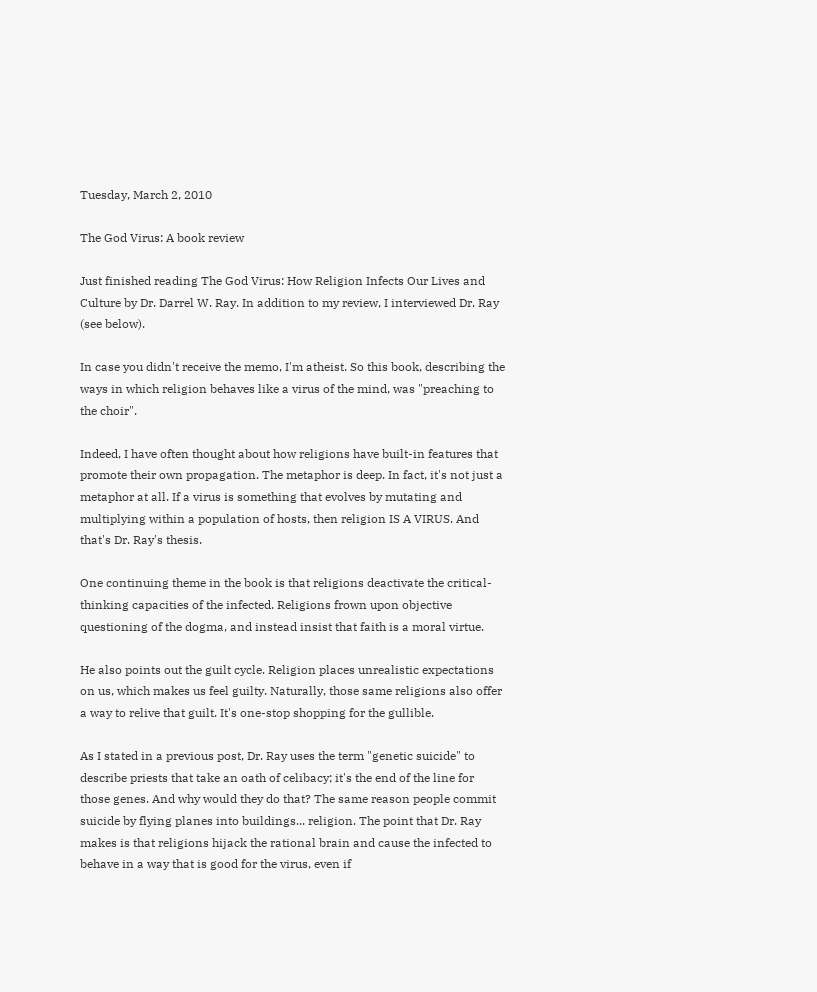Tuesday, March 2, 2010

The God Virus: A book review

Just finished reading The God Virus: How Religion Infects Our Lives and Culture by Dr. Darrel W. Ray. In addition to my review, I interviewed Dr. Ray (see below).

In case you didn't receive the memo, I'm atheist. So this book, describing the ways in which religion behaves like a virus of the mind, was "preaching to the choir".

Indeed, I have often thought about how religions have built-in features that promote their own propagation. The metaphor is deep. In fact, it's not just a metaphor at all. If a virus is something that evolves by mutating and multiplying within a population of hosts, then religion IS A VIRUS. And that's Dr. Ray's thesis.

One continuing theme in the book is that religions deactivate the critical-thinking capacities of the infected. Religions frown upon objective questioning of the dogma, and instead insist that faith is a moral virtue.

He also points out the guilt cycle. Religion places unrealistic expectations on us, which makes us feel guilty. Naturally, those same religions also offer a way to relive that guilt. It's one-stop shopping for the gullible.

As I stated in a previous post, Dr. Ray uses the term "genetic suicide" to describe priests that take an oath of celibacy; it's the end of the line for those genes. And why would they do that? The same reason people commit suicide by flying planes into buildings... religion. The point that Dr. Ray makes is that religions hijack the rational brain and cause the infected to behave in a way that is good for the virus, even if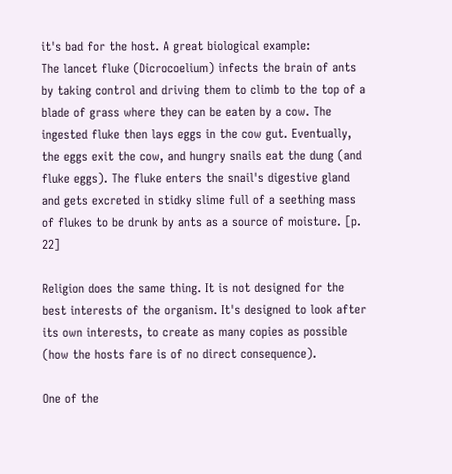it's bad for the host. A great biological example:
The lancet fluke (Dicrocoelium) infects the brain of ants by taking control and driving them to climb to the top of a blade of grass where they can be eaten by a cow. The ingested fluke then lays eggs in the cow gut. Eventually, the eggs exit the cow, and hungry snails eat the dung (and fluke eggs). The fluke enters the snail's digestive gland and gets excreted in stidky slime full of a seething mass of flukes to be drunk by ants as a source of moisture. [p. 22]

Religion does the same thing. It is not designed for the best interests of the organism. It's designed to look after its own interests, to create as many copies as possible (how the hosts fare is of no direct consequence).

One of the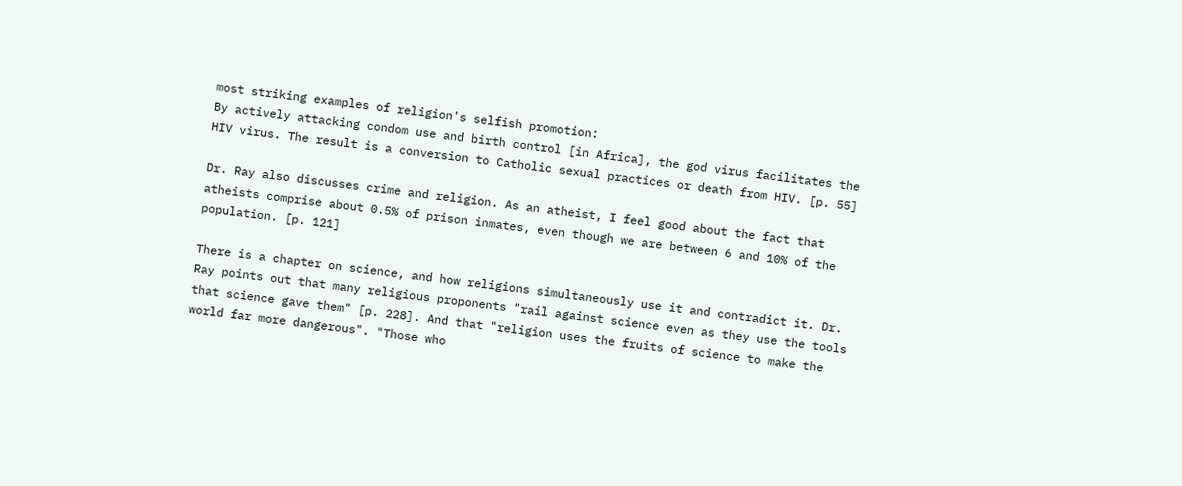most striking examples of religion's selfish promotion:
By actively attacking condom use and birth control [in Africa], the god virus facilitates the HIV virus. The result is a conversion to Catholic sexual practices or death from HIV. [p. 55]

Dr. Ray also discusses crime and religion. As an atheist, I feel good about the fact that atheists comprise about 0.5% of prison inmates, even though we are between 6 and 10% of the population. [p. 121]

There is a chapter on science, and how religions simultaneously use it and contradict it. Dr. Ray points out that many religious proponents "rail against science even as they use the tools that science gave them" [p. 228]. And that "religion uses the fruits of science to make the world far more dangerous". "Those who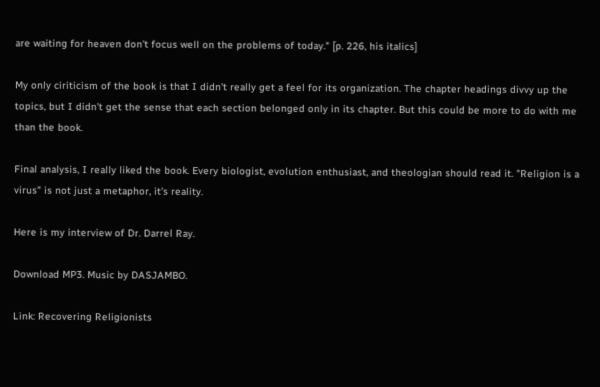are waiting for heaven don't focus well on the problems of today." [p. 226, his italics]

My only ciriticism of the book is that I didn't really get a feel for its organization. The chapter headings divvy up the topics, but I didn't get the sense that each section belonged only in its chapter. But this could be more to do with me than the book.

Final analysis, I really liked the book. Every biologist, evolution enthusiast, and theologian should read it. "Religion is a virus" is not just a metaphor, it's reality.

Here is my interview of Dr. Darrel Ray.

Download MP3. Music by DASJAMBO.

Link: Recovering Religionists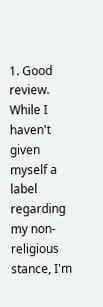1. Good review. While I haven't given myself a label regarding my non-religious stance, I'm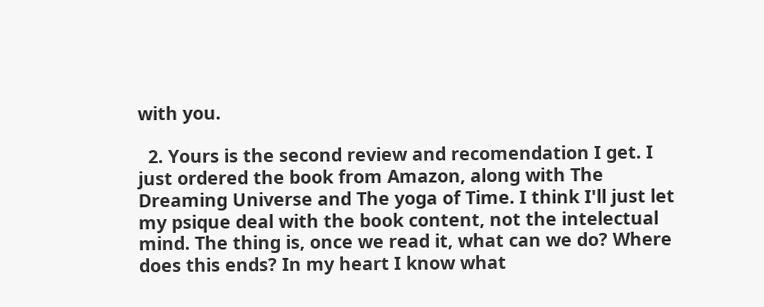with you.

  2. Yours is the second review and recomendation I get. I just ordered the book from Amazon, along with The Dreaming Universe and The yoga of Time. I think I'll just let my psique deal with the book content, not the intelectual mind. The thing is, once we read it, what can we do? Where does this ends? In my heart I know what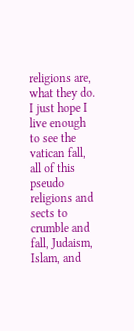religions are, what they do. I just hope I live enough to see the vatican fall, all of this pseudo religions and sects to crumble and fall, Judaism, Islam, and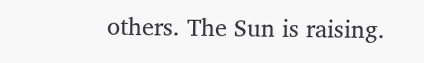others. The Sun is raising.